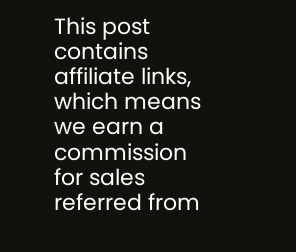This post contains affiliate links, which means we earn a commission for sales referred from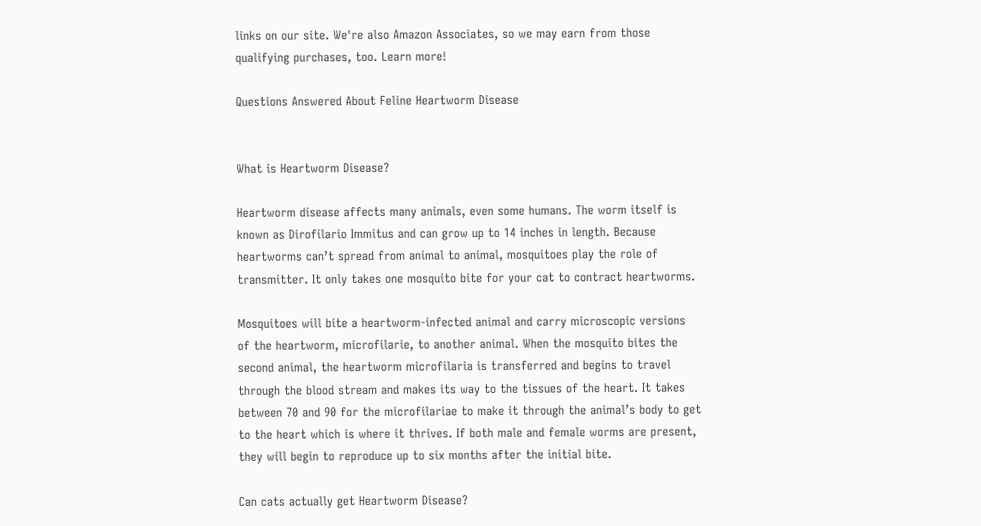links on our site. We're also Amazon Associates, so we may earn from those qualifying purchases, too. Learn more!

Questions Answered About Feline Heartworm Disease


What is Heartworm Disease?

Heartworm disease affects many animals, even some humans. The worm itself is known as Dirofilario Immitus and can grow up to 14 inches in length. Because heartworms can’t spread from animal to animal, mosquitoes play the role of transmitter. It only takes one mosquito bite for your cat to contract heartworms.

Mosquitoes will bite a heartworm-infected animal and carry microscopic versions of the heartworm, microfilarie, to another animal. When the mosquito bites the second animal, the heartworm microfilaria is transferred and begins to travel through the blood stream and makes its way to the tissues of the heart. It takes between 70 and 90 for the microfilariae to make it through the animal’s body to get to the heart which is where it thrives. If both male and female worms are present, they will begin to reproduce up to six months after the initial bite.

Can cats actually get Heartworm Disease?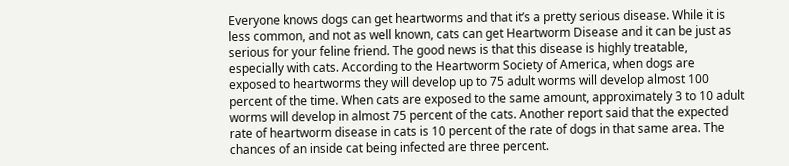Everyone knows dogs can get heartworms and that it’s a pretty serious disease. While it is less common, and not as well known, cats can get Heartworm Disease and it can be just as serious for your feline friend. The good news is that this disease is highly treatable, especially with cats. According to the Heartworm Society of America, when dogs are exposed to heartworms they will develop up to 75 adult worms will develop almost 100 percent of the time. When cats are exposed to the same amount, approximately 3 to 10 adult worms will develop in almost 75 percent of the cats. Another report said that the expected rate of heartworm disease in cats is 10 percent of the rate of dogs in that same area. The chances of an inside cat being infected are three percent.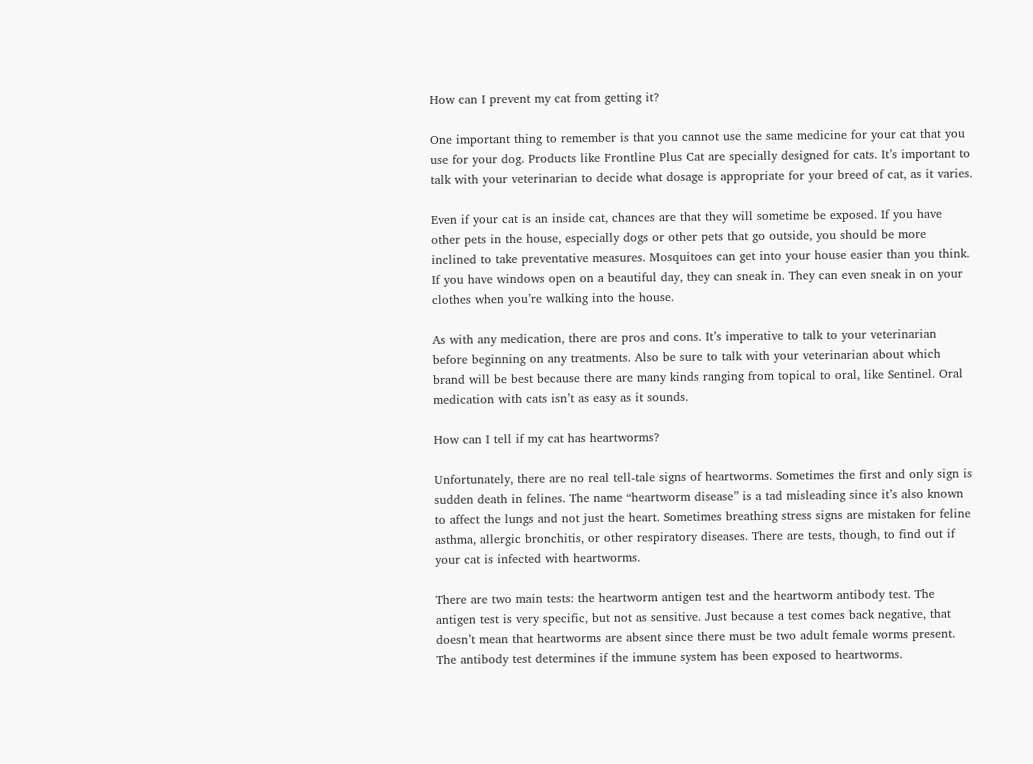How can I prevent my cat from getting it?

One important thing to remember is that you cannot use the same medicine for your cat that you use for your dog. Products like Frontline Plus Cat are specially designed for cats. It’s important to talk with your veterinarian to decide what dosage is appropriate for your breed of cat, as it varies.

Even if your cat is an inside cat, chances are that they will sometime be exposed. If you have other pets in the house, especially dogs or other pets that go outside, you should be more inclined to take preventative measures. Mosquitoes can get into your house easier than you think. If you have windows open on a beautiful day, they can sneak in. They can even sneak in on your clothes when you’re walking into the house.

As with any medication, there are pros and cons. It’s imperative to talk to your veterinarian before beginning on any treatments. Also be sure to talk with your veterinarian about which brand will be best because there are many kinds ranging from topical to oral, like Sentinel. Oral medication with cats isn’t as easy as it sounds.

How can I tell if my cat has heartworms?

Unfortunately, there are no real tell-tale signs of heartworms. Sometimes the first and only sign is sudden death in felines. The name “heartworm disease” is a tad misleading since it’s also known to affect the lungs and not just the heart. Sometimes breathing stress signs are mistaken for feline asthma, allergic bronchitis, or other respiratory diseases. There are tests, though, to find out if your cat is infected with heartworms.

There are two main tests: the heartworm antigen test and the heartworm antibody test. The antigen test is very specific, but not as sensitive. Just because a test comes back negative, that doesn’t mean that heartworms are absent since there must be two adult female worms present. The antibody test determines if the immune system has been exposed to heartworms.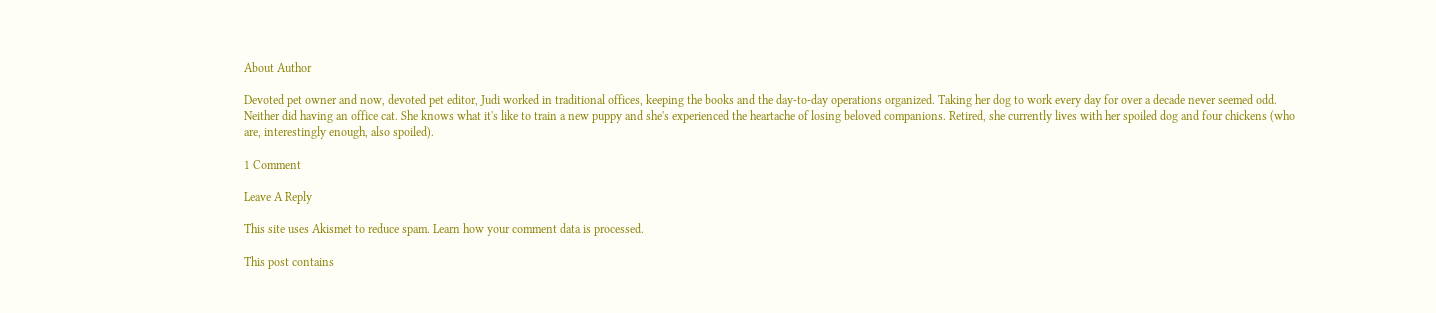About Author

Devoted pet owner and now, devoted pet editor, Judi worked in traditional offices, keeping the books and the day-to-day operations organized. Taking her dog to work every day for over a decade never seemed odd. Neither did having an office cat. She knows what it's like to train a new puppy and she's experienced the heartache of losing beloved companions. Retired, she currently lives with her spoiled dog and four chickens (who are, interestingly enough, also spoiled).

1 Comment

Leave A Reply

This site uses Akismet to reduce spam. Learn how your comment data is processed.

This post contains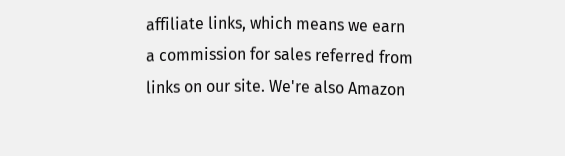affiliate links, which means we earn a commission for sales referred from links on our site. We're also Amazon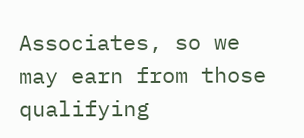Associates, so we may earn from those qualifying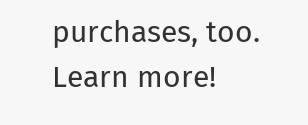purchases, too. Learn more!